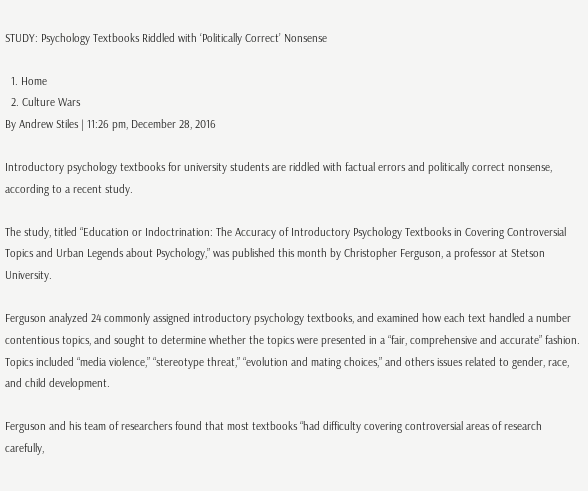STUDY: Psychology Textbooks Riddled with ‘Politically Correct’ Nonsense

  1. Home
  2. Culture Wars
By Andrew Stiles | 11:26 pm, December 28, 2016

Introductory psychology textbooks for university students are riddled with factual errors and politically correct nonsense, according to a recent study.

The study, titled “Education or Indoctrination: The Accuracy of Introductory Psychology Textbooks in Covering Controversial Topics and Urban Legends about Psychology,” was published this month by Christopher Ferguson, a professor at Stetson University.

Ferguson analyzed 24 commonly assigned introductory psychology textbooks, and examined how each text handled a number contentious topics, and sought to determine whether the topics were presented in a “fair, comprehensive and accurate” fashion. Topics included “media violence,” “stereotype threat,” “evolution and mating choices,” and others issues related to gender, race, and child development.

Ferguson and his team of researchers found that most textbooks “had difficulty covering controversial areas of research carefully,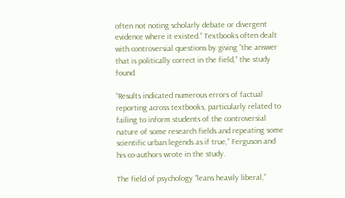often not noting scholarly debate or divergent evidence where it existed.” Textbooks often dealt with controversial questions by giving “the answer that is politically correct in the field,” the study found.

“Results indicated numerous errors of factual reporting across textbooks, particularly related to failing to inform students of the controversial nature of some research fields and repeating some scientific urban legends as if true,” Ferguson and his co-authors wrote in the study.

The field of psychology “leans heavily liberal,”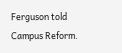Ferguson told Campus Reform.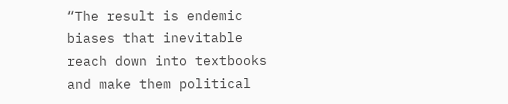“The result is endemic biases that inevitable reach down into textbooks and make them political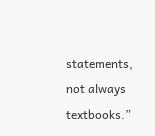statements, not always textbooks.”